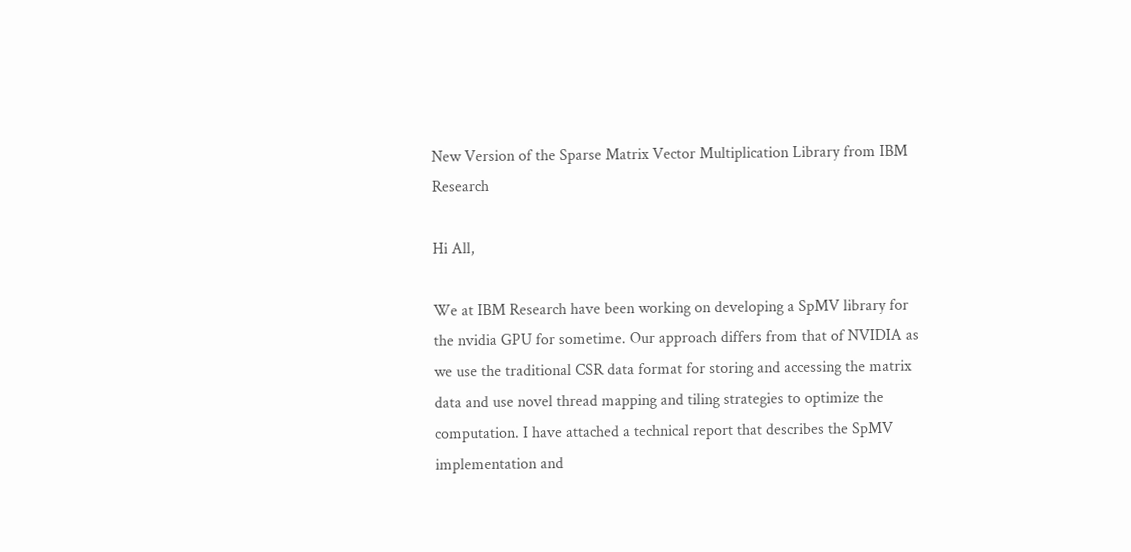New Version of the Sparse Matrix Vector Multiplication Library from IBM Research

Hi All,

We at IBM Research have been working on developing a SpMV library for the nvidia GPU for sometime. Our approach differs from that of NVIDIA as we use the traditional CSR data format for storing and accessing the matrix data and use novel thread mapping and tiling strategies to optimize the computation. I have attached a technical report that describes the SpMV implementation and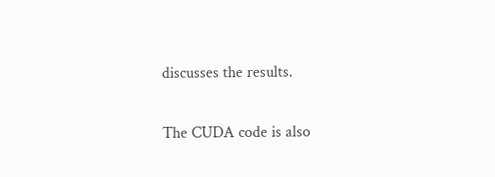discusses the results.

The CUDA code is also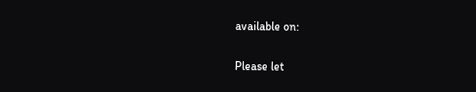available on:

Please let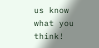us know what you think!